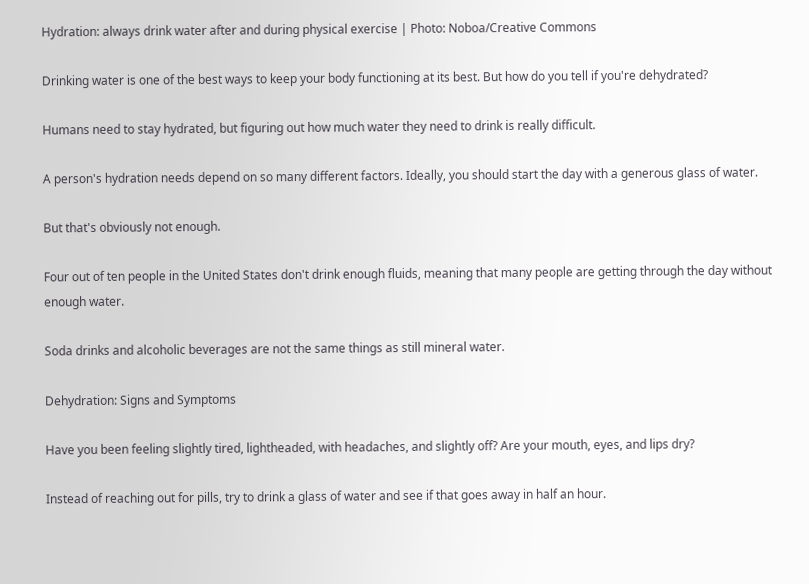Hydration: always drink water after and during physical exercise | Photo: Noboa/Creative Commons

Drinking water is one of the best ways to keep your body functioning at its best. But how do you tell if you're dehydrated?

Humans need to stay hydrated, but figuring out how much water they need to drink is really difficult.

A person's hydration needs depend on so many different factors. Ideally, you should start the day with a generous glass of water.

But that's obviously not enough.

Four out of ten people in the United States don't drink enough fluids, meaning that many people are getting through the day without enough water.

Soda drinks and alcoholic beverages are not the same things as still mineral water.

Dehydration: Signs and Symptoms

Have you been feeling slightly tired, lightheaded, with headaches, and slightly off? Are your mouth, eyes, and lips dry?

Instead of reaching out for pills, try to drink a glass of water and see if that goes away in half an hour.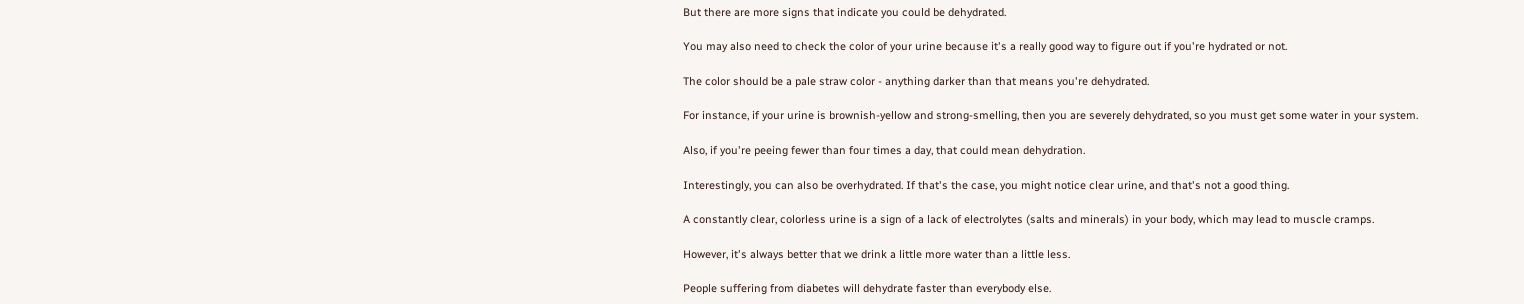But there are more signs that indicate you could be dehydrated.

You may also need to check the color of your urine because it's a really good way to figure out if you're hydrated or not.

The color should be a pale straw color - anything darker than that means you're dehydrated.

For instance, if your urine is brownish-yellow and strong-smelling, then you are severely dehydrated, so you must get some water in your system.

Also, if you're peeing fewer than four times a day, that could mean dehydration.

Interestingly, you can also be overhydrated. If that's the case, you might notice clear urine, and that's not a good thing.

A constantly clear, colorless urine is a sign of a lack of electrolytes (salts and minerals) in your body, which may lead to muscle cramps.

However, it's always better that we drink a little more water than a little less.

People suffering from diabetes will dehydrate faster than everybody else.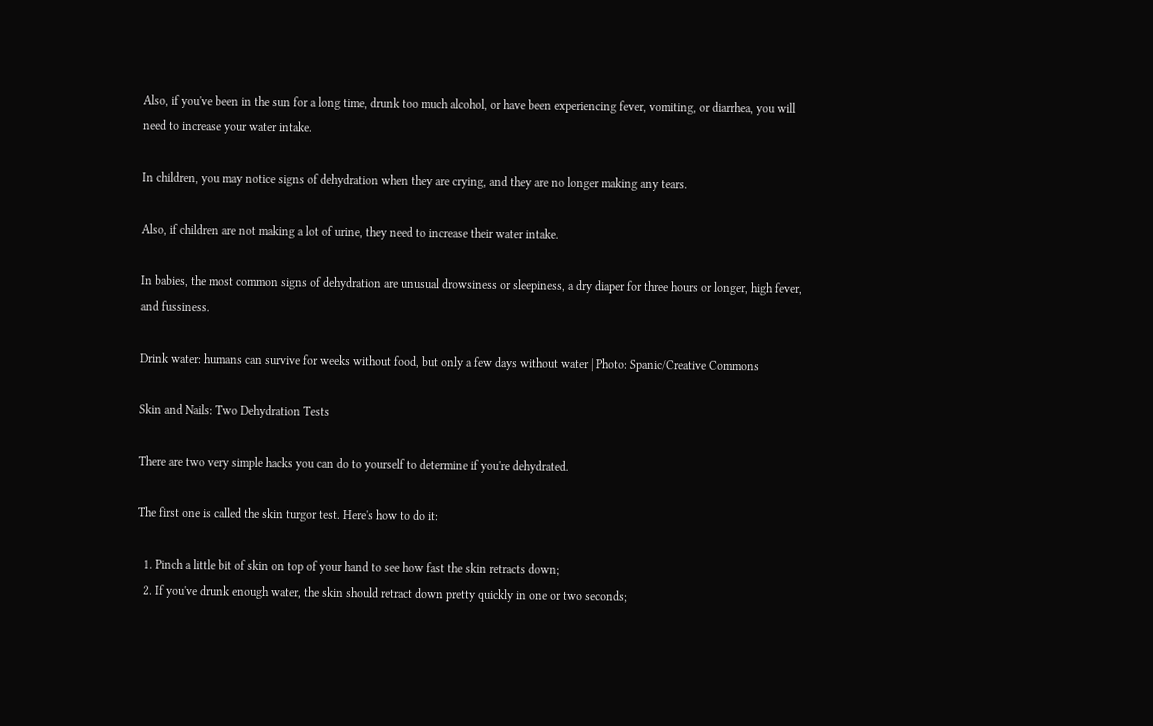Also, if you've been in the sun for a long time, drunk too much alcohol, or have been experiencing fever, vomiting, or diarrhea, you will need to increase your water intake.

In children, you may notice signs of dehydration when they are crying, and they are no longer making any tears.

Also, if children are not making a lot of urine, they need to increase their water intake.

In babies, the most common signs of dehydration are unusual drowsiness or sleepiness, a dry diaper for three hours or longer, high fever, and fussiness.

Drink water: humans can survive for weeks without food, but only a few days without water | Photo: Spanic/Creative Commons

Skin and Nails: Two Dehydration Tests

There are two very simple hacks you can do to yourself to determine if you're dehydrated.

The first one is called the skin turgor test. Here's how to do it:

  1. Pinch a little bit of skin on top of your hand to see how fast the skin retracts down;
  2. If you've drunk enough water, the skin should retract down pretty quickly in one or two seconds;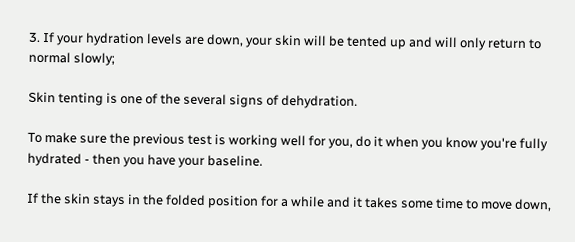3. If your hydration levels are down, your skin will be tented up and will only return to normal slowly;

Skin tenting is one of the several signs of dehydration.

To make sure the previous test is working well for you, do it when you know you're fully hydrated - then you have your baseline.

If the skin stays in the folded position for a while and it takes some time to move down,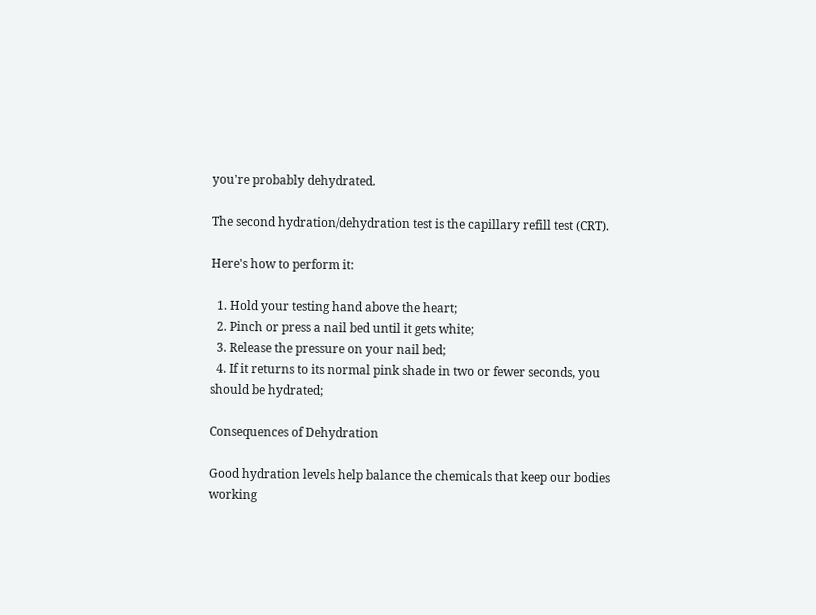you're probably dehydrated.

The second hydration/dehydration test is the capillary refill test (CRT).

Here's how to perform it:

  1. Hold your testing hand above the heart;
  2. Pinch or press a nail bed until it gets white;
  3. Release the pressure on your nail bed;
  4. If it returns to its normal pink shade in two or fewer seconds, you should be hydrated;

Consequences of Dehydration

Good hydration levels help balance the chemicals that keep our bodies working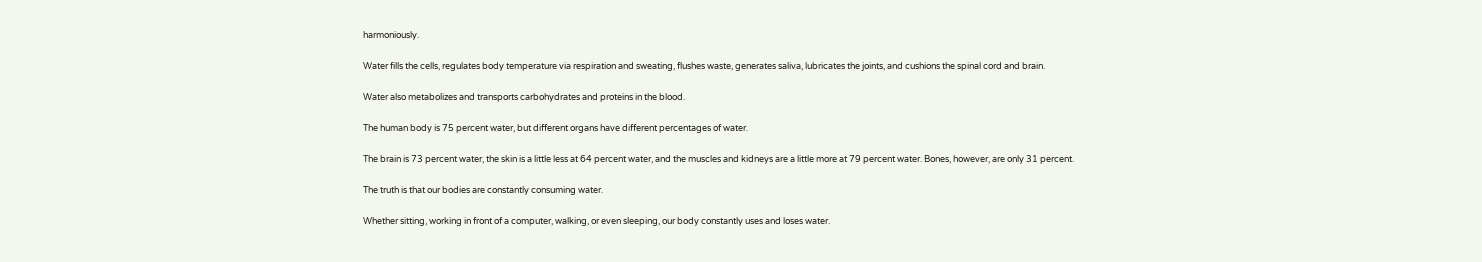harmoniously.

Water fills the cells, regulates body temperature via respiration and sweating, flushes waste, generates saliva, lubricates the joints, and cushions the spinal cord and brain.

Water also metabolizes and transports carbohydrates and proteins in the blood.

The human body is 75 percent water, but different organs have different percentages of water.

The brain is 73 percent water, the skin is a little less at 64 percent water, and the muscles and kidneys are a little more at 79 percent water. Bones, however, are only 31 percent.

The truth is that our bodies are constantly consuming water.

Whether sitting, working in front of a computer, walking, or even sleeping, our body constantly uses and loses water.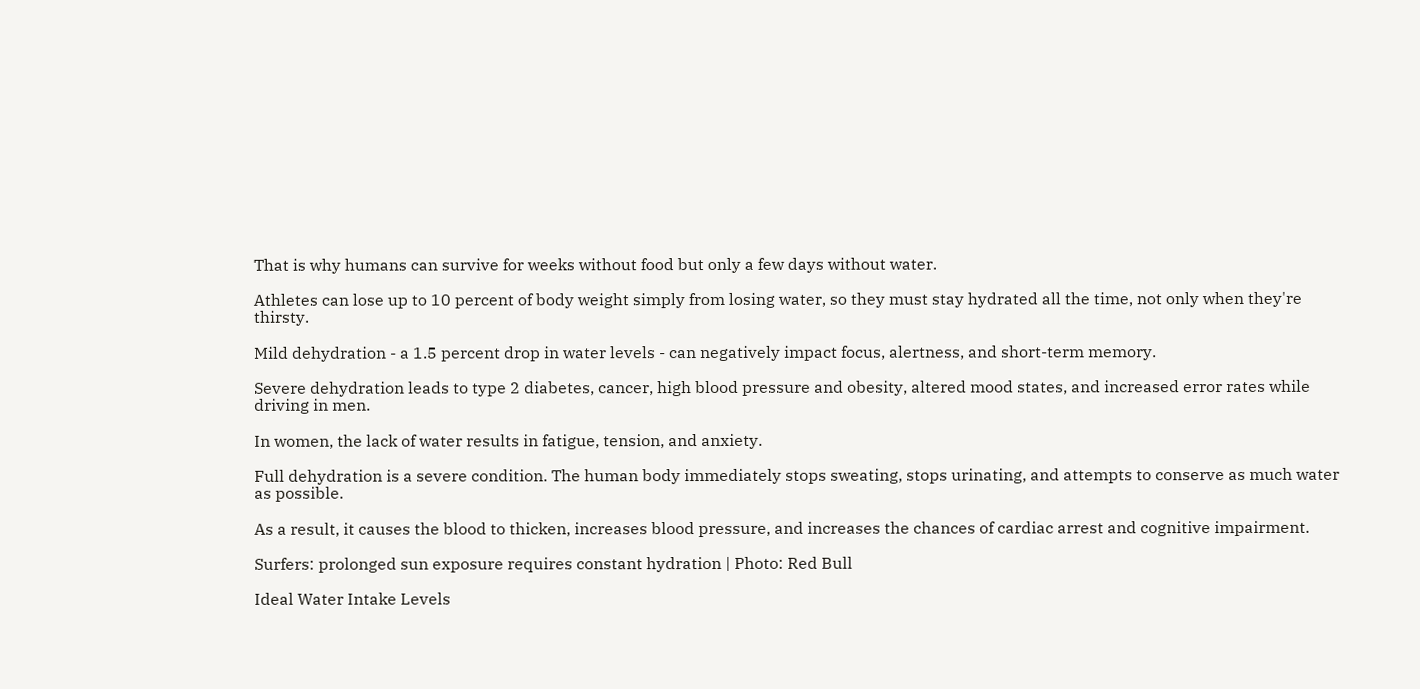That is why humans can survive for weeks without food but only a few days without water.

Athletes can lose up to 10 percent of body weight simply from losing water, so they must stay hydrated all the time, not only when they're thirsty.

Mild dehydration - a 1.5 percent drop in water levels - can negatively impact focus, alertness, and short-term memory.

Severe dehydration leads to type 2 diabetes, cancer, high blood pressure and obesity, altered mood states, and increased error rates while driving in men.

In women, the lack of water results in fatigue, tension, and anxiety.

Full dehydration is a severe condition. The human body immediately stops sweating, stops urinating, and attempts to conserve as much water as possible.

As a result, it causes the blood to thicken, increases blood pressure, and increases the chances of cardiac arrest and cognitive impairment.

Surfers: prolonged sun exposure requires constant hydration | Photo: Red Bull

Ideal Water Intake Levels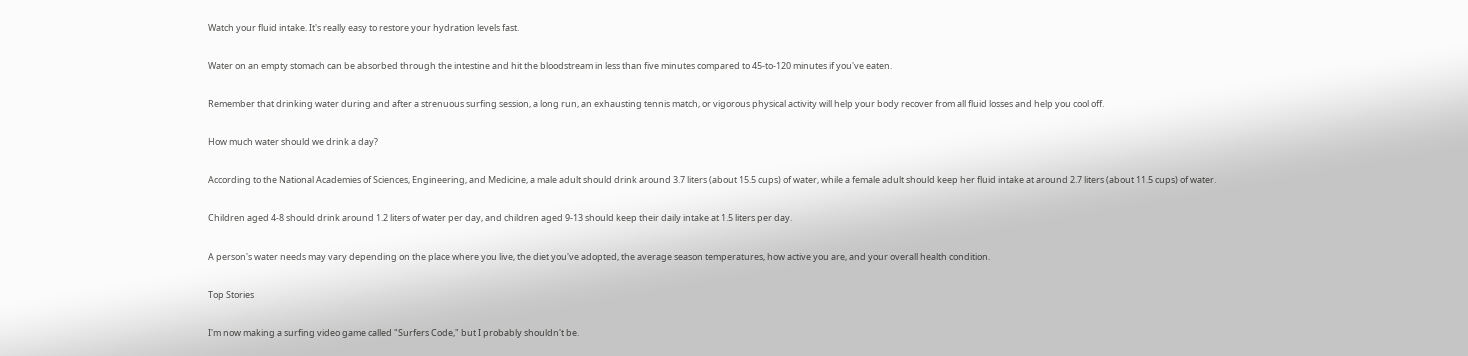Watch your fluid intake. It's really easy to restore your hydration levels fast.

Water on an empty stomach can be absorbed through the intestine and hit the bloodstream in less than five minutes compared to 45-to-120 minutes if you've eaten.

Remember that drinking water during and after a strenuous surfing session, a long run, an exhausting tennis match, or vigorous physical activity will help your body recover from all fluid losses and help you cool off.

How much water should we drink a day?

According to the National Academies of Sciences, Engineering, and Medicine, a male adult should drink around 3.7 liters (about 15.5 cups) of water, while a female adult should keep her fluid intake at around 2.7 liters (about 11.5 cups) of water.

Children aged 4-8 should drink around 1.2 liters of water per day, and children aged 9-13 should keep their daily intake at 1.5 liters per day.

A person's water needs may vary depending on the place where you live, the diet you've adopted, the average season temperatures, how active you are, and your overall health condition.

Top Stories

I'm now making a surfing video game called "Surfers Code," but I probably shouldn't be.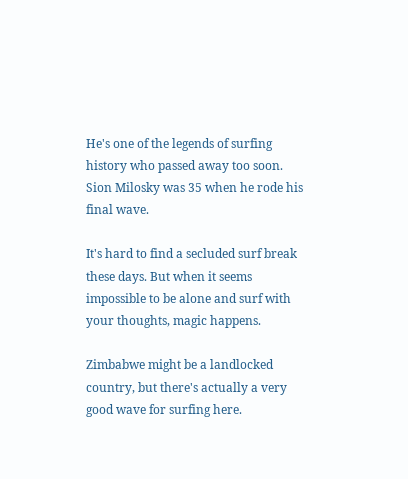He's one of the legends of surfing history who passed away too soon. Sion Milosky was 35 when he rode his final wave.

It's hard to find a secluded surf break these days. But when it seems impossible to be alone and surf with your thoughts, magic happens.

Zimbabwe might be a landlocked country, but there's actually a very good wave for surfing here.